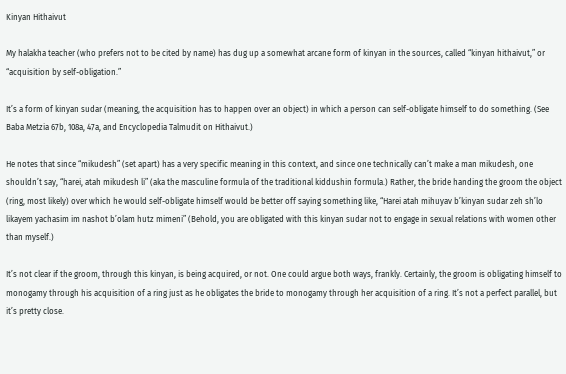Kinyan Hithaivut

My halakha teacher (who prefers not to be cited by name) has dug up a somewhat arcane form of kinyan in the sources, called “kinyan hithaivut,” or “acquisition by self-obligation.”

It’s a form of kinyan sudar (meaning, the acquisition has to happen over an object) in which a person can self-obligate himself to do something. (See Baba Metzia 67b, 108a, 47a, and Encyclopedia Talmudit on Hithaivut.)

He notes that since “mikudesh” (set apart) has a very specific meaning in this context, and since one technically can’t make a man mikudesh, one shouldn’t say, “harei, atah mikudesh li” (aka the masculine formula of the traditional kiddushin formula.) Rather, the bride handing the groom the object (ring, most likely) over which he would self-obligate himself would be better off saying something like, “Harei atah mihuyav b’kinyan sudar zeh sh’lo likayem yachasim im nashot b’olam hutz mimeni” (Behold, you are obligated with this kinyan sudar not to engage in sexual relations with women other than myself.)

It’s not clear if the groom, through this kinyan, is being acquired, or not. One could argue both ways, frankly. Certainly, the groom is obligating himself to monogamy through his acquisition of a ring just as he obligates the bride to monogamy through her acquisition of a ring. It’s not a perfect parallel, but it’s pretty close.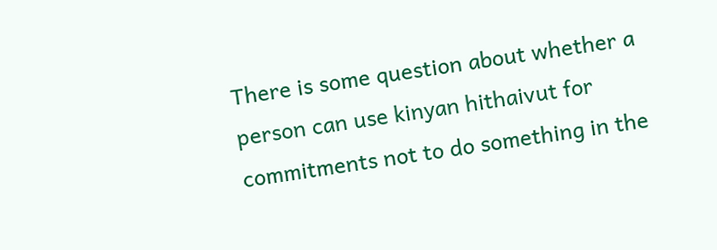There is some question about whether a person can use kinyan hithaivut for commitments not to do something in the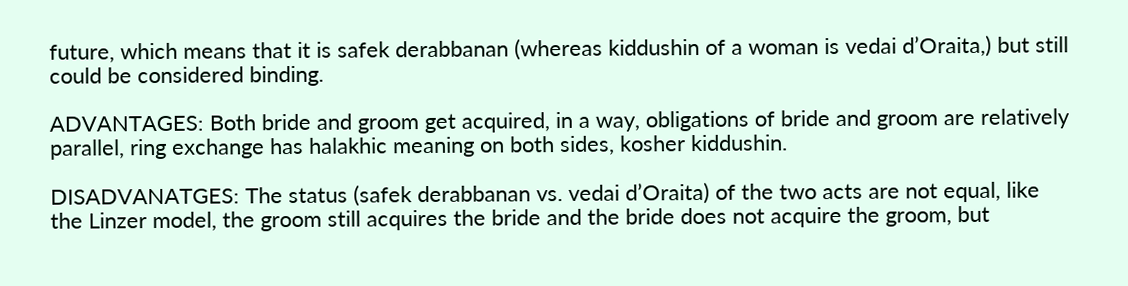future, which means that it is safek derabbanan (whereas kiddushin of a woman is vedai d’Oraita,) but still could be considered binding.

ADVANTAGES: Both bride and groom get acquired, in a way, obligations of bride and groom are relatively parallel, ring exchange has halakhic meaning on both sides, kosher kiddushin.

DISADVANATGES: The status (safek derabbanan vs. vedai d’Oraita) of the two acts are not equal, like the Linzer model, the groom still acquires the bride and the bride does not acquire the groom, but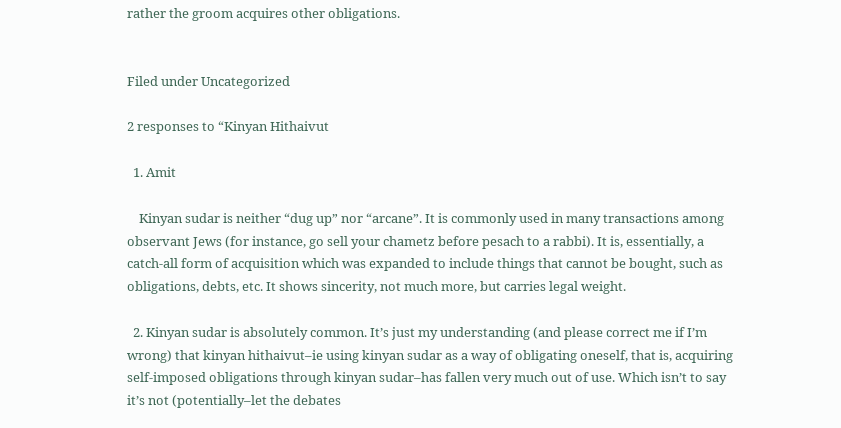rather the groom acquires other obligations.


Filed under Uncategorized

2 responses to “Kinyan Hithaivut

  1. Amit

    Kinyan sudar is neither “dug up” nor “arcane”. It is commonly used in many transactions among observant Jews (for instance, go sell your chametz before pesach to a rabbi). It is, essentially, a catch-all form of acquisition which was expanded to include things that cannot be bought, such as obligations, debts, etc. It shows sincerity, not much more, but carries legal weight.

  2. Kinyan sudar is absolutely common. It’s just my understanding (and please correct me if I’m wrong) that kinyan hithaivut–ie using kinyan sudar as a way of obligating oneself, that is, acquiring self-imposed obligations through kinyan sudar–has fallen very much out of use. Which isn’t to say it’s not (potentially–let the debates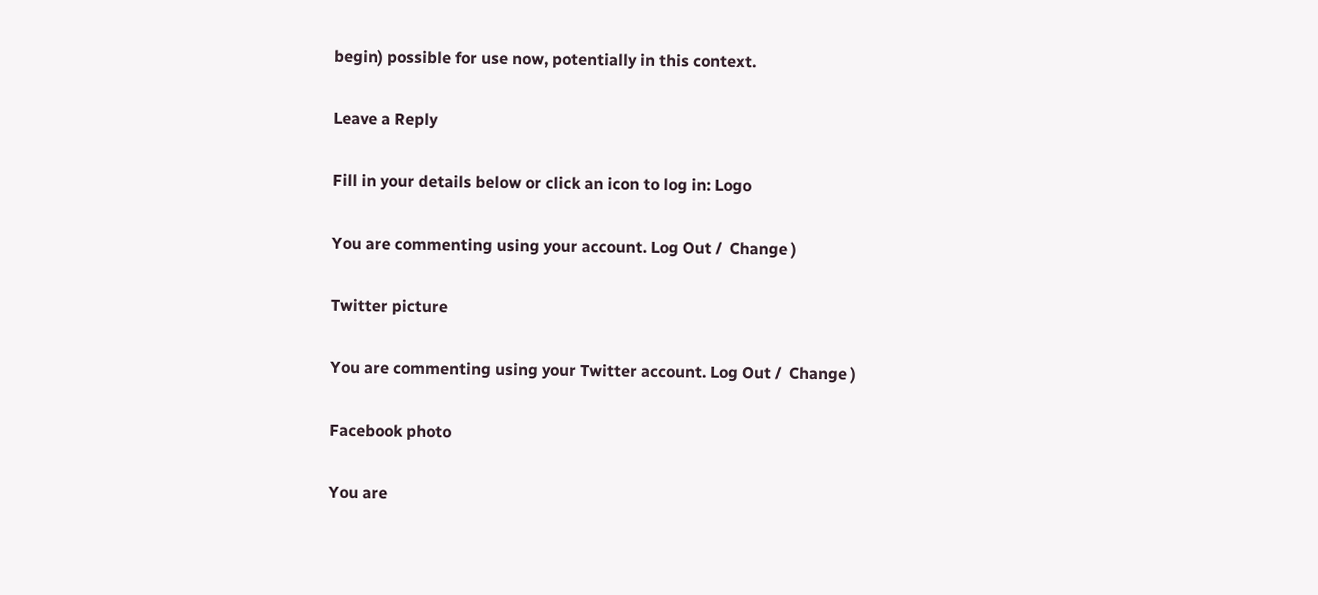begin) possible for use now, potentially in this context.

Leave a Reply

Fill in your details below or click an icon to log in: Logo

You are commenting using your account. Log Out /  Change )

Twitter picture

You are commenting using your Twitter account. Log Out /  Change )

Facebook photo

You are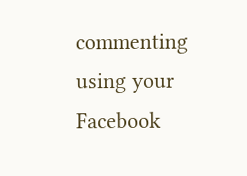commenting using your Facebook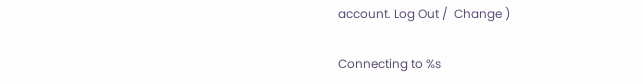account. Log Out /  Change )

Connecting to %s